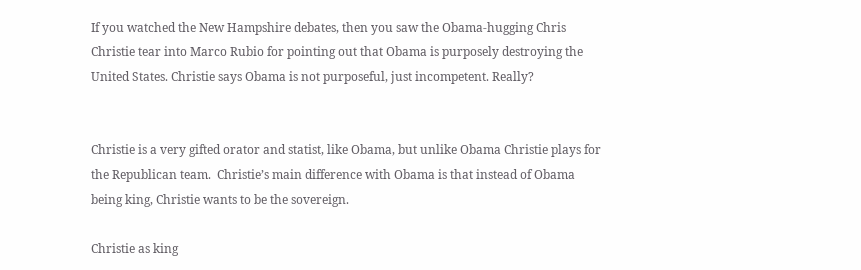If you watched the New Hampshire debates, then you saw the Obama-hugging Chris Christie tear into Marco Rubio for pointing out that Obama is purposely destroying the United States. Christie says Obama is not purposeful, just incompetent. Really?


Christie is a very gifted orator and statist, like Obama, but unlike Obama Christie plays for the Republican team.  Christie’s main difference with Obama is that instead of Obama being king, Christie wants to be the sovereign.

Christie as king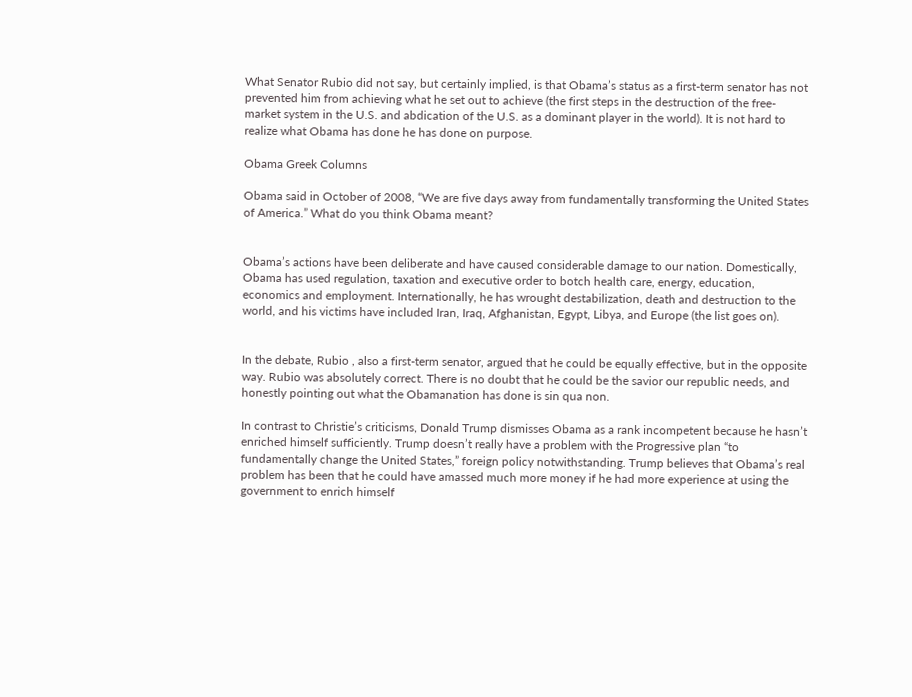What Senator Rubio did not say, but certainly implied, is that Obama’s status as a first-term senator has not prevented him from achieving what he set out to achieve (the first steps in the destruction of the free-market system in the U.S. and abdication of the U.S. as a dominant player in the world). It is not hard to realize what Obama has done he has done on purpose.

Obama Greek Columns

Obama said in October of 2008, “We are five days away from fundamentally transforming the United States of America.” What do you think Obama meant?


Obama’s actions have been deliberate and have caused considerable damage to our nation. Domestically, Obama has used regulation, taxation and executive order to botch health care, energy, education, economics and employment. Internationally, he has wrought destabilization, death and destruction to the world, and his victims have included Iran, Iraq, Afghanistan, Egypt, Libya, and Europe (the list goes on).


In the debate, Rubio , also a first-term senator, argued that he could be equally effective, but in the opposite way. Rubio was absolutely correct. There is no doubt that he could be the savior our republic needs, and honestly pointing out what the Obamanation has done is sin qua non.

In contrast to Christie’s criticisms, Donald Trump dismisses Obama as a rank incompetent because he hasn’t enriched himself sufficiently. Trump doesn’t really have a problem with the Progressive plan “to fundamentally change the United States,” foreign policy notwithstanding. Trump believes that Obama’s real problem has been that he could have amassed much more money if he had more experience at using the government to enrich himself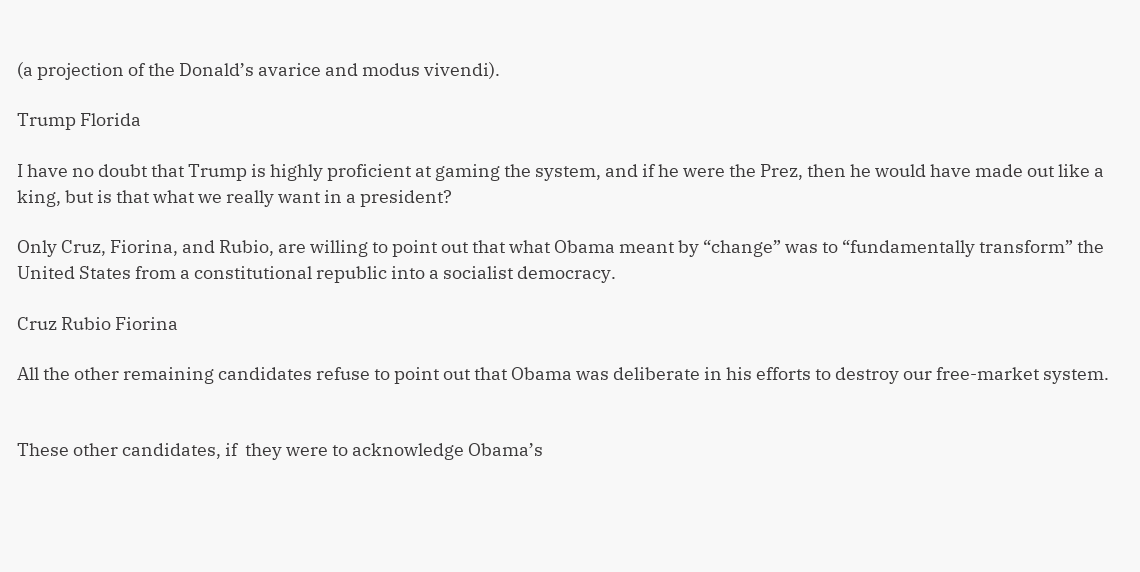(a projection of the Donald’s avarice and modus vivendi).

Trump Florida

I have no doubt that Trump is highly proficient at gaming the system, and if he were the Prez, then he would have made out like a king, but is that what we really want in a president?

Only Cruz, Fiorina, and Rubio, are willing to point out that what Obama meant by “change” was to “fundamentally transform” the United States from a constitutional republic into a socialist democracy.

Cruz Rubio Fiorina

All the other remaining candidates refuse to point out that Obama was deliberate in his efforts to destroy our free-market system.


These other candidates, if  they were to acknowledge Obama’s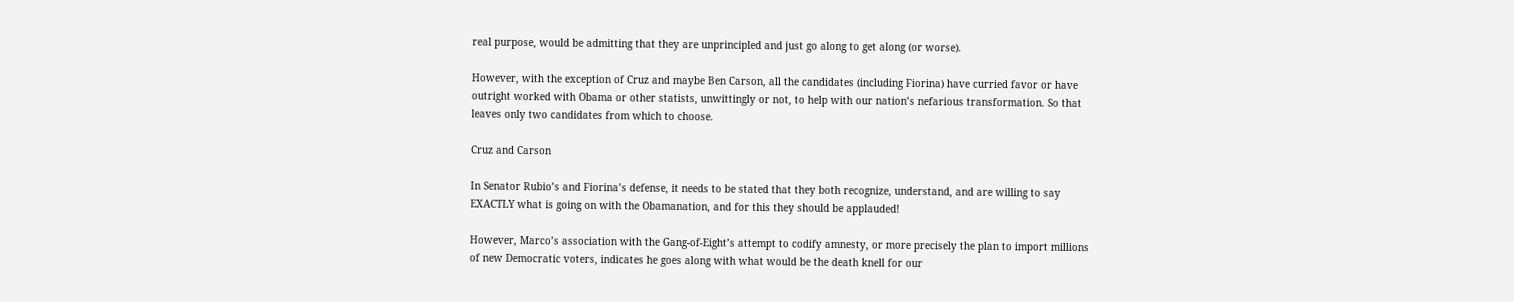real purpose, would be admitting that they are unprincipled and just go along to get along (or worse).

However, with the exception of Cruz and maybe Ben Carson, all the candidates (including Fiorina) have curried favor or have outright worked with Obama or other statists, unwittingly or not, to help with our nation’s nefarious transformation. So that leaves only two candidates from which to choose.

Cruz and Carson

In Senator Rubio’s and Fiorina’s defense, it needs to be stated that they both recognize, understand, and are willing to say EXACTLY what is going on with the Obamanation, and for this they should be applauded!

However, Marco’s association with the Gang-of-Eight’s attempt to codify amnesty, or more precisely the plan to import millions of new Democratic voters, indicates he goes along with what would be the death knell for our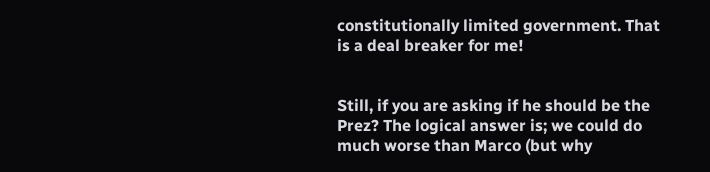constitutionally limited government. That is a deal breaker for me!


Still, if you are asking if he should be the Prez? The logical answer is; we could do much worse than Marco (but why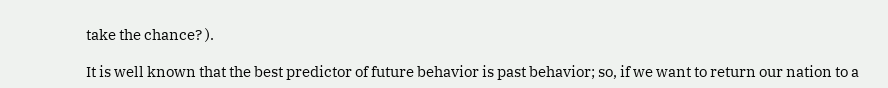take the chance? ).

It is well known that the best predictor of future behavior is past behavior; so, if we want to return our nation to a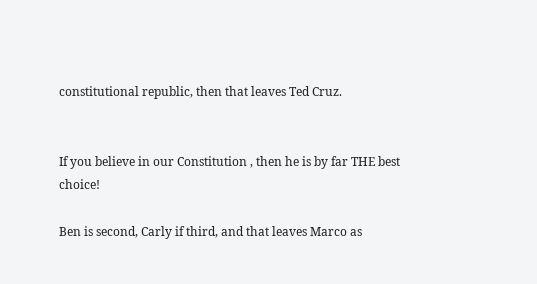constitutional republic, then that leaves Ted Cruz.


If you believe in our Constitution , then he is by far THE best choice!

Ben is second, Carly if third, and that leaves Marco as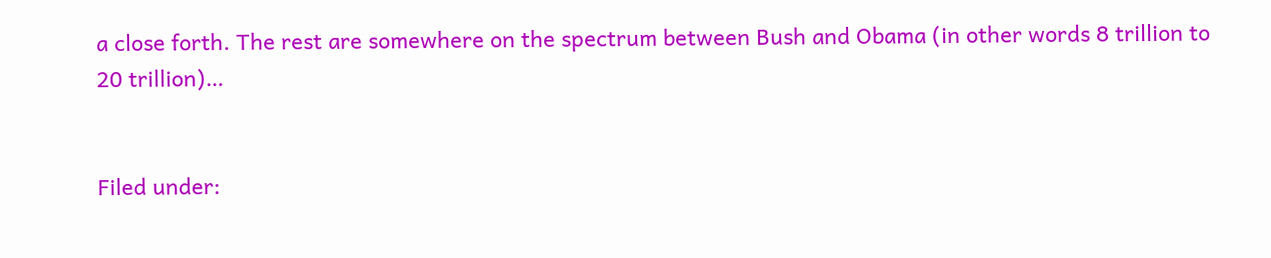a close forth. The rest are somewhere on the spectrum between Bush and Obama (in other words 8 trillion to 20 trillion)…


Filed under: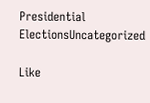Presidential ElectionsUncategorized

Like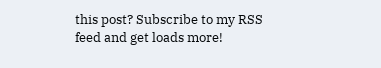this post? Subscribe to my RSS feed and get loads more!